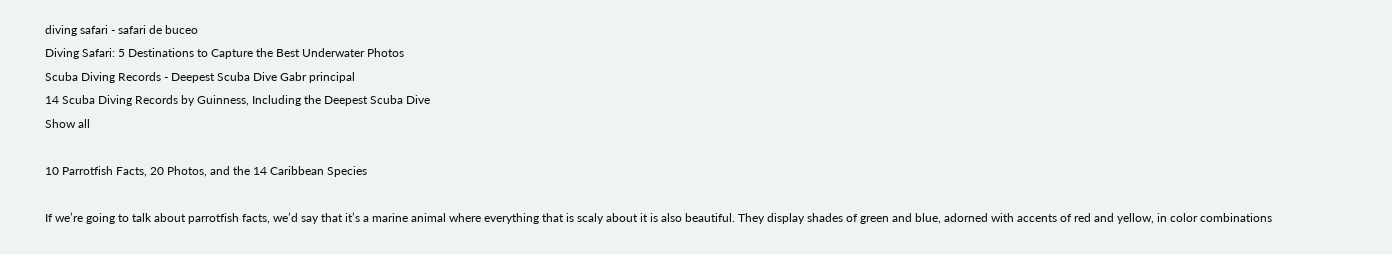diving safari - safari de buceo
Diving Safari: 5 Destinations to Capture the Best Underwater Photos
Scuba Diving Records - Deepest Scuba Dive Gabr principal
14 Scuba Diving Records by Guinness, Including the Deepest Scuba Dive
Show all

10 Parrotfish Facts, 20 Photos, and the 14 Caribbean Species

If we’re going to talk about parrotfish facts, we’d say that it’s a marine animal where everything that is scaly about it is also beautiful. They display shades of green and blue, adorned with accents of red and yellow, in color combinations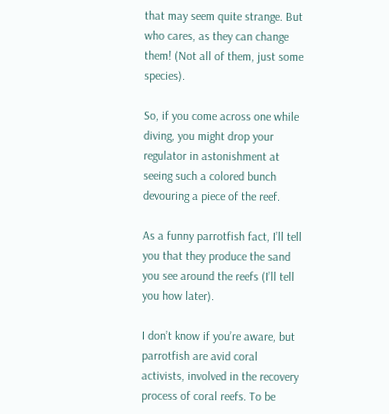that may seem quite strange. But who cares, as they can change them! (Not all of them, just some species).

So, if you come across one while diving, you might drop your regulator in astonishment at seeing such a colored bunch devouring a piece of the reef.

As a funny parrotfish fact, I’ll tell you that they produce the sand you see around the reefs (I’ll tell you how later).

I don’t know if you’re aware, but parrotfish are avid coral activists, involved in the recovery process of coral reefs. To be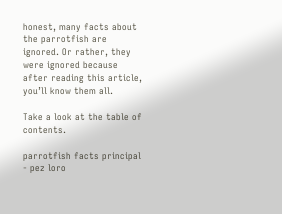honest, many facts about the parrotfish are ignored. Or rather, they were ignored because after reading this article, you’ll know them all.

Take a look at the table of contents.

parrotfish facts principal - pez loro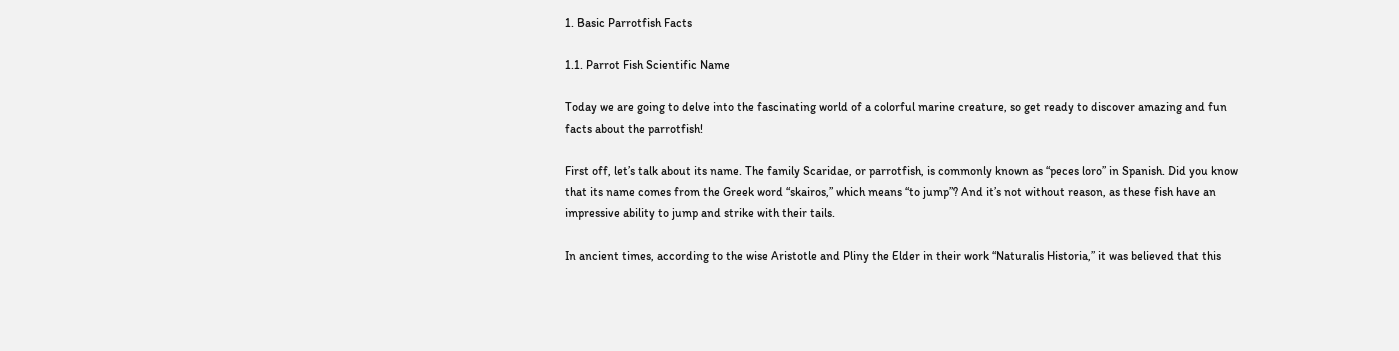1. Basic Parrotfish Facts

1.1. Parrot Fish Scientific Name

Today we are going to delve into the fascinating world of a colorful marine creature, so get ready to discover amazing and fun facts about the parrotfish!

First off, let’s talk about its name. The family Scaridae, or parrotfish, is commonly known as “peces loro” in Spanish. Did you know that its name comes from the Greek word “skairos,” which means “to jump”? And it’s not without reason, as these fish have an impressive ability to jump and strike with their tails.

In ancient times, according to the wise Aristotle and Pliny the Elder in their work “Naturalis Historia,” it was believed that this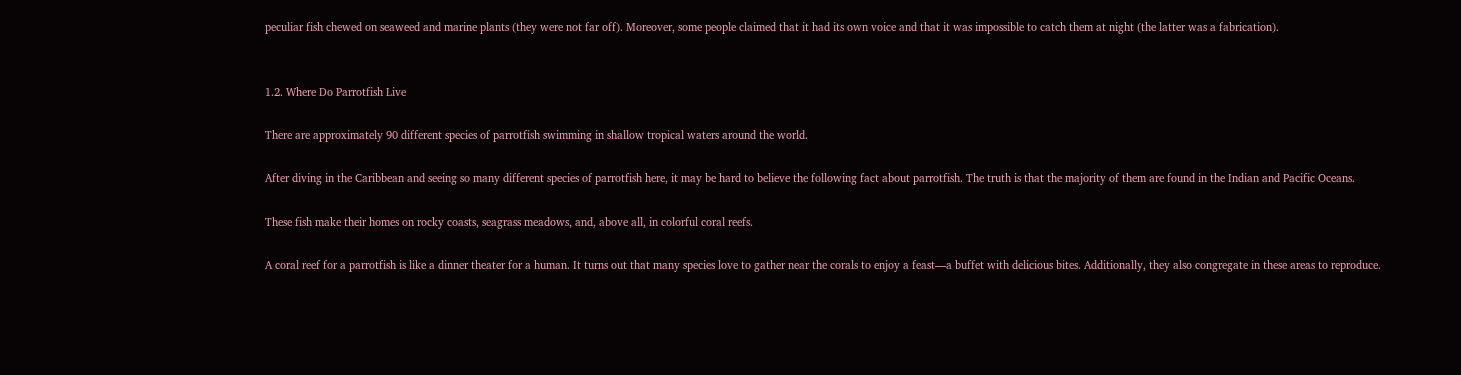peculiar fish chewed on seaweed and marine plants (they were not far off). Moreover, some people claimed that it had its own voice and that it was impossible to catch them at night (the latter was a fabrication).


1.2. Where Do Parrotfish Live

There are approximately 90 different species of parrotfish swimming in shallow tropical waters around the world.

After diving in the Caribbean and seeing so many different species of parrotfish here, it may be hard to believe the following fact about parrotfish. The truth is that the majority of them are found in the Indian and Pacific Oceans.

These fish make their homes on rocky coasts, seagrass meadows, and, above all, in colorful coral reefs.

A coral reef for a parrotfish is like a dinner theater for a human. It turns out that many species love to gather near the corals to enjoy a feast—a buffet with delicious bites. Additionally, they also congregate in these areas to reproduce.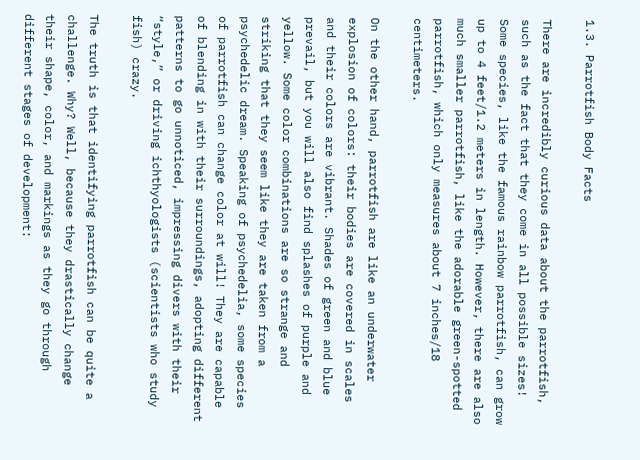1.3. Parrotfish Body Facts

There are incredibly curious data about the parrotfish, such as the fact that they come in all possible sizes! Some species, like the famous rainbow parrotfish, can grow up to 4 feet/1.2 meters in length. However, there are also much smaller parrotfish, like the adorable green-spotted parrotfish, which only measures about 7 inches/18 centimeters.

On the other hand, parrotfish are like an underwater explosion of colors: their bodies are covered in scales and their colors are vibrant. Shades of green and blue prevail, but you will also find splashes of purple and yellow. Some color combinations are so strange and striking that they seem like they are taken from a psychedelic dream. Speaking of psychedelia, some species of parrotfish can change color at will! They are capable of blending in with their surroundings, adopting different patterns to go unnoticed, impressing divers with their “style,” or driving ichthyologists (scientists who study fish) crazy.

The truth is that identifying parrotfish can be quite a challenge. Why? Well, because they drastically change their shape, color, and markings as they go through different stages of development: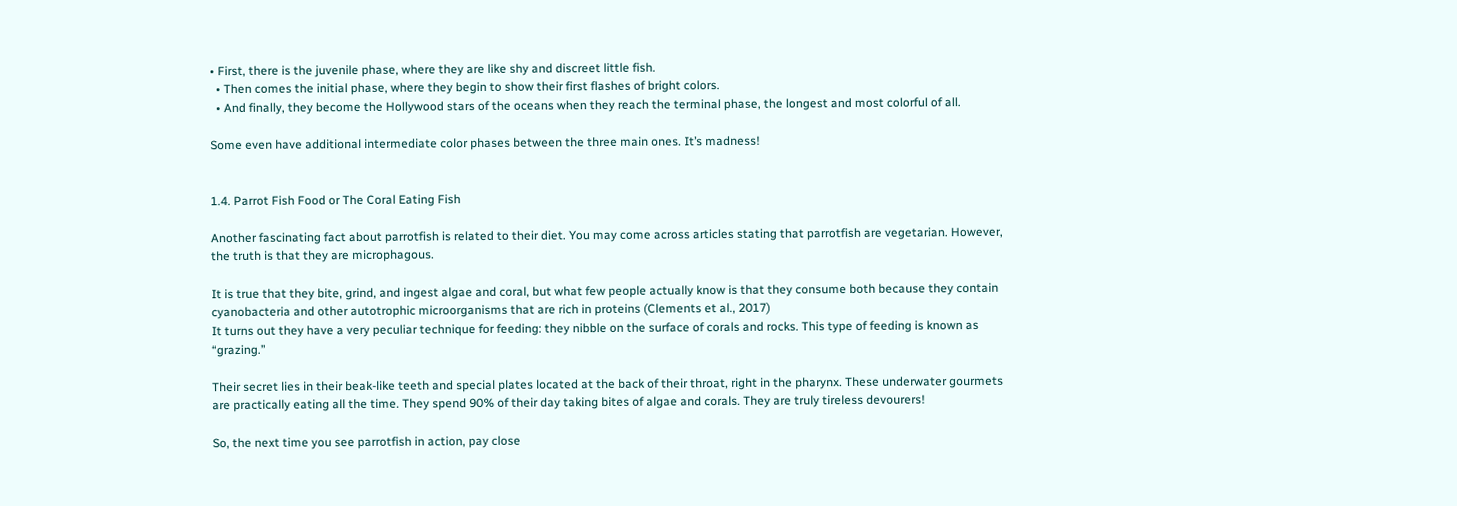• First, there is the juvenile phase, where they are like shy and discreet little fish.
  • Then comes the initial phase, where they begin to show their first flashes of bright colors.
  • And finally, they become the Hollywood stars of the oceans when they reach the terminal phase, the longest and most colorful of all.

Some even have additional intermediate color phases between the three main ones. It’s madness!


1.4. Parrot Fish Food or The Coral Eating Fish

Another fascinating fact about parrotfish is related to their diet. You may come across articles stating that parrotfish are vegetarian. However, the truth is that they are microphagous.

It is true that they bite, grind, and ingest algae and coral, but what few people actually know is that they consume both because they contain cyanobacteria and other autotrophic microorganisms that are rich in proteins (Clements et al., 2017)
It turns out they have a very peculiar technique for feeding: they nibble on the surface of corals and rocks. This type of feeding is known as “grazing.”

Their secret lies in their beak-like teeth and special plates located at the back of their throat, right in the pharynx. These underwater gourmets are practically eating all the time. They spend 90% of their day taking bites of algae and corals. They are truly tireless devourers!

So, the next time you see parrotfish in action, pay close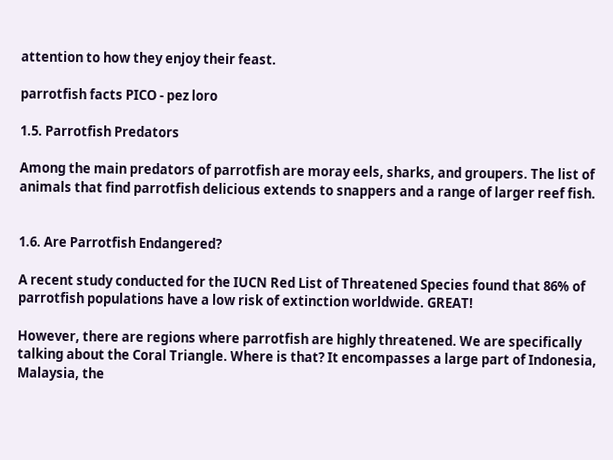attention to how they enjoy their feast.

parrotfish facts PICO - pez loro

1.5. Parrotfish Predators

Among the main predators of parrotfish are moray eels, sharks, and groupers. The list of animals that find parrotfish delicious extends to snappers and a range of larger reef fish.


1.6. Are Parrotfish Endangered?

A recent study conducted for the IUCN Red List of Threatened Species found that 86% of parrotfish populations have a low risk of extinction worldwide. GREAT!

However, there are regions where parrotfish are highly threatened. We are specifically talking about the Coral Triangle. Where is that? It encompasses a large part of Indonesia, Malaysia, the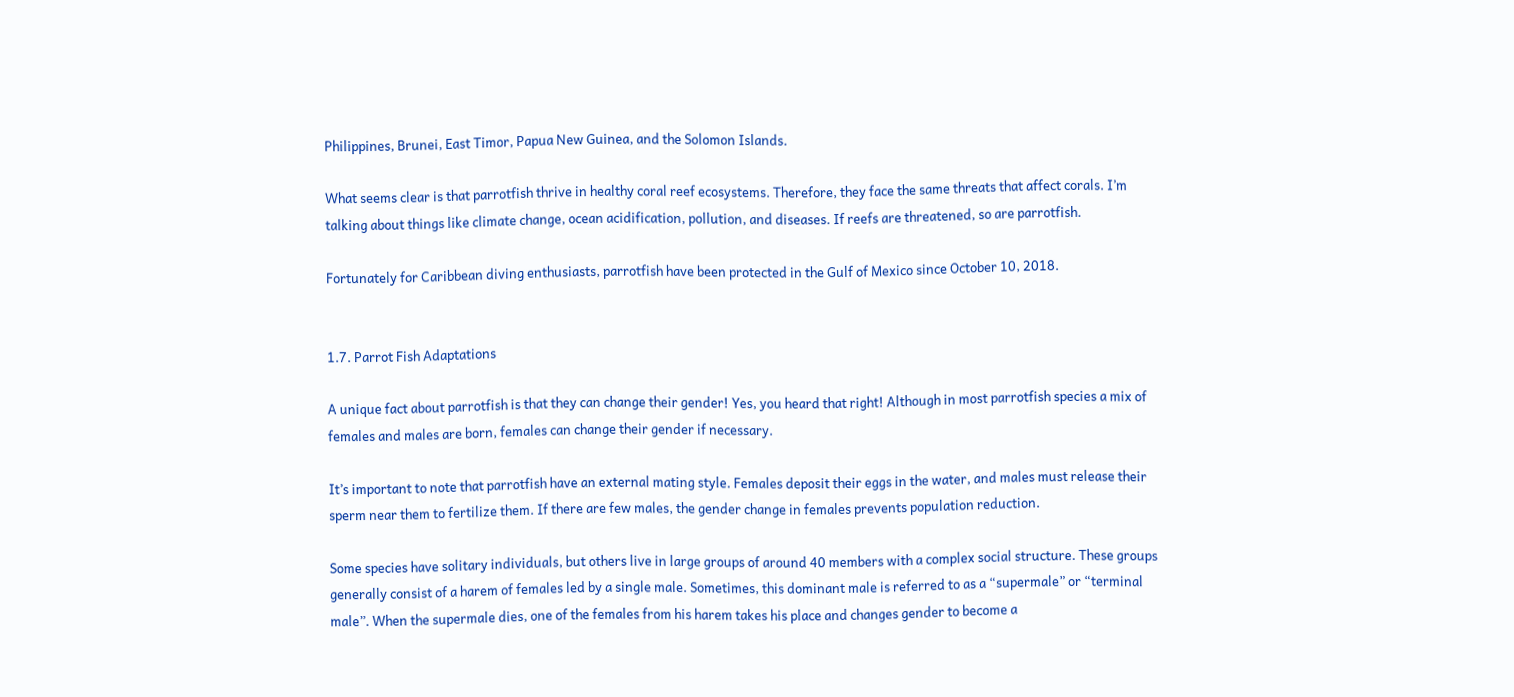Philippines, Brunei, East Timor, Papua New Guinea, and the Solomon Islands.

What seems clear is that parrotfish thrive in healthy coral reef ecosystems. Therefore, they face the same threats that affect corals. I’m talking about things like climate change, ocean acidification, pollution, and diseases. If reefs are threatened, so are parrotfish.

Fortunately for Caribbean diving enthusiasts, parrotfish have been protected in the Gulf of Mexico since October 10, 2018.


1.7. Parrot Fish Adaptations

A unique fact about parrotfish is that they can change their gender! Yes, you heard that right! Although in most parrotfish species a mix of females and males are born, females can change their gender if necessary.

It’s important to note that parrotfish have an external mating style. Females deposit their eggs in the water, and males must release their sperm near them to fertilize them. If there are few males, the gender change in females prevents population reduction.

Some species have solitary individuals, but others live in large groups of around 40 members with a complex social structure. These groups generally consist of a harem of females led by a single male. Sometimes, this dominant male is referred to as a “supermale” or “terminal male”. When the supermale dies, one of the females from his harem takes his place and changes gender to become a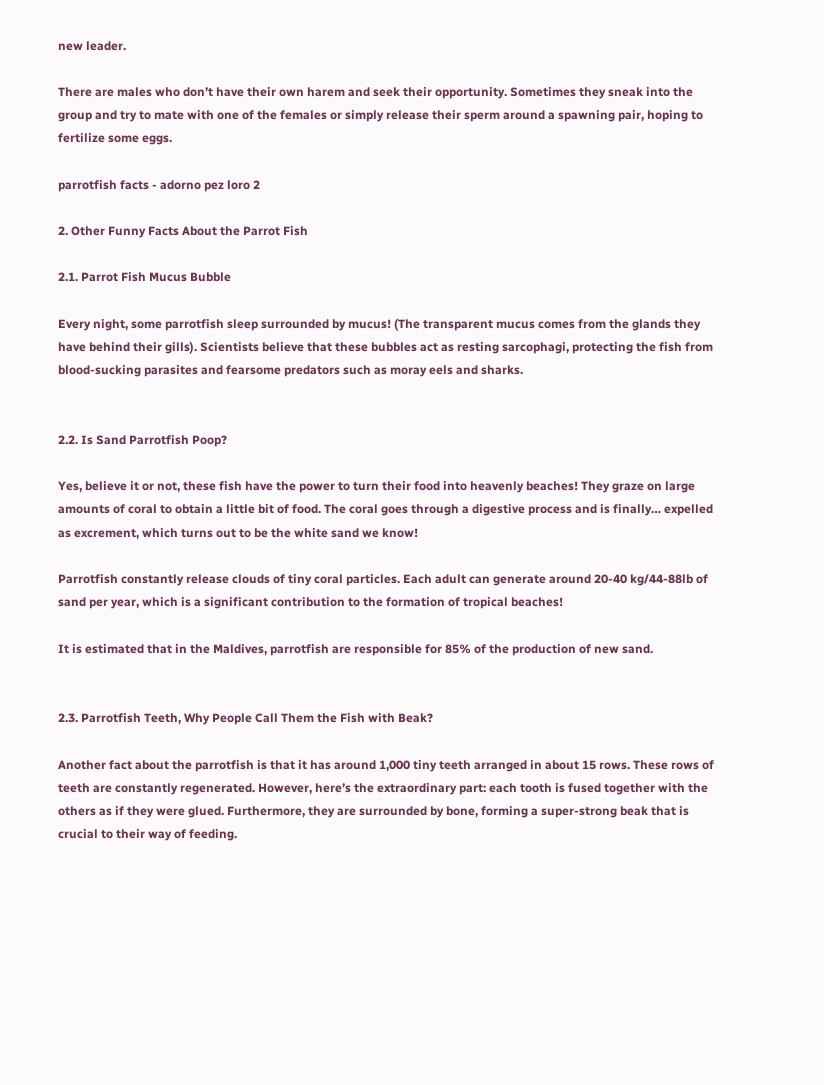new leader.

There are males who don’t have their own harem and seek their opportunity. Sometimes they sneak into the group and try to mate with one of the females or simply release their sperm around a spawning pair, hoping to fertilize some eggs.

parrotfish facts - adorno pez loro 2

2. Other Funny Facts About the Parrot Fish

2.1. Parrot Fish Mucus Bubble

Every night, some parrotfish sleep surrounded by mucus! (The transparent mucus comes from the glands they have behind their gills). Scientists believe that these bubbles act as resting sarcophagi, protecting the fish from blood-sucking parasites and fearsome predators such as moray eels and sharks.


2.2. Is Sand Parrotfish Poop?

Yes, believe it or not, these fish have the power to turn their food into heavenly beaches! They graze on large amounts of coral to obtain a little bit of food. The coral goes through a digestive process and is finally… expelled as excrement, which turns out to be the white sand we know!

Parrotfish constantly release clouds of tiny coral particles. Each adult can generate around 20-40 kg/44-88lb of sand per year, which is a significant contribution to the formation of tropical beaches!

It is estimated that in the Maldives, parrotfish are responsible for 85% of the production of new sand.


2.3. Parrotfish Teeth, Why People Call Them the Fish with Beak?

Another fact about the parrotfish is that it has around 1,000 tiny teeth arranged in about 15 rows. These rows of teeth are constantly regenerated. However, here’s the extraordinary part: each tooth is fused together with the others as if they were glued. Furthermore, they are surrounded by bone, forming a super-strong beak that is crucial to their way of feeding.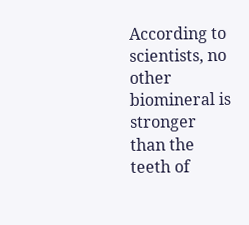According to scientists, no other biomineral is stronger than the teeth of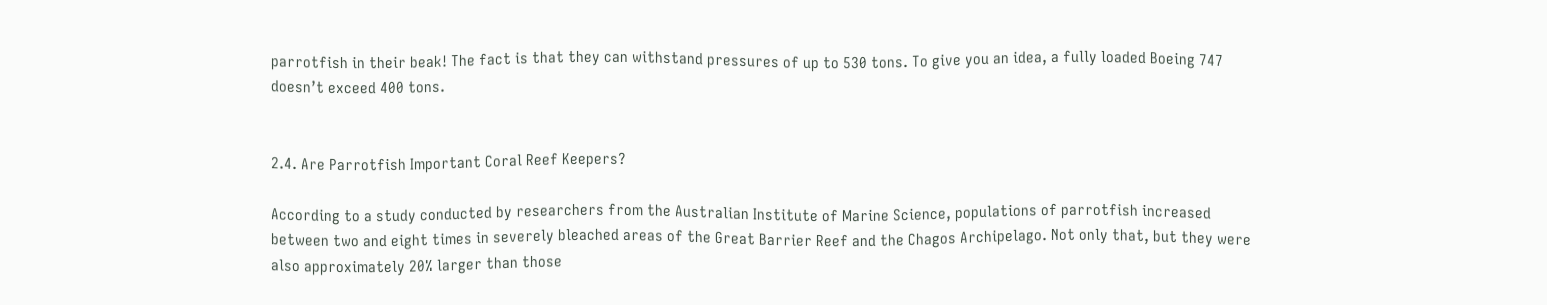parrotfish in their beak! The fact is that they can withstand pressures of up to 530 tons. To give you an idea, a fully loaded Boeing 747 doesn’t exceed 400 tons.


2.4. Are Parrotfish Important Coral Reef Keepers?

According to a study conducted by researchers from the Australian Institute of Marine Science, populations of parrotfish increased between two and eight times in severely bleached areas of the Great Barrier Reef and the Chagos Archipelago. Not only that, but they were also approximately 20% larger than those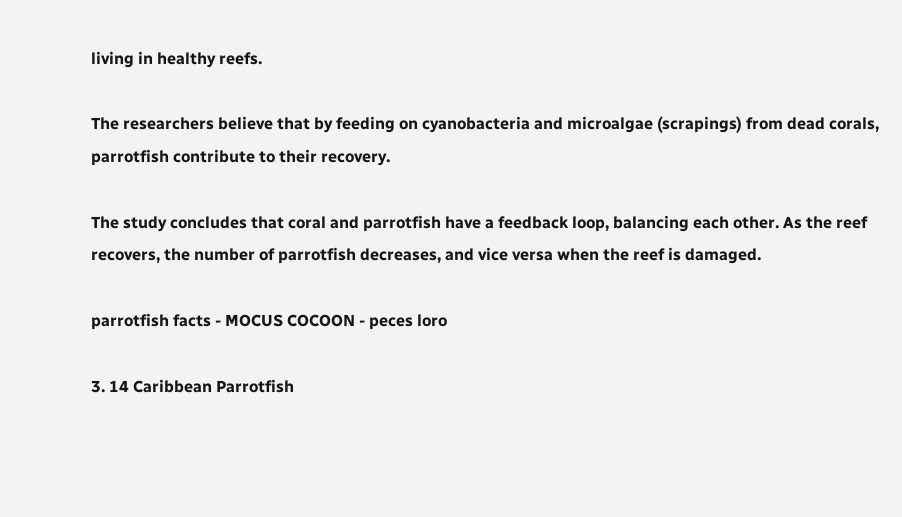living in healthy reefs.

The researchers believe that by feeding on cyanobacteria and microalgae (scrapings) from dead corals, parrotfish contribute to their recovery.

The study concludes that coral and parrotfish have a feedback loop, balancing each other. As the reef recovers, the number of parrotfish decreases, and vice versa when the reef is damaged.

parrotfish facts - MOCUS COCOON - peces loro

3. 14 Caribbean Parrotfish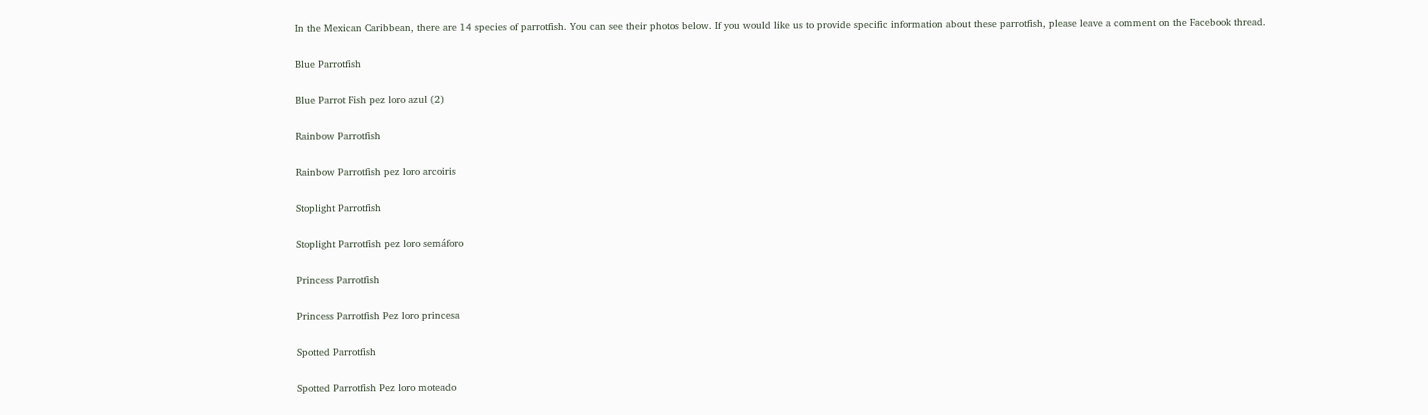In the Mexican Caribbean, there are 14 species of parrotfish. You can see their photos below. If you would like us to provide specific information about these parrotfish, please leave a comment on the Facebook thread.

Blue Parrotfish

Blue Parrot Fish pez loro azul (2)

Rainbow Parrotfish

Rainbow Parrotfish pez loro arcoiris

Stoplight Parrotfish

Stoplight Parrotfish pez loro semáforo

Princess Parrotfish

Princess Parrotfish Pez loro princesa

Spotted Parrotfish

Spotted Parrotfish Pez loro moteado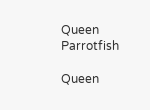Queen Parrotfish

Queen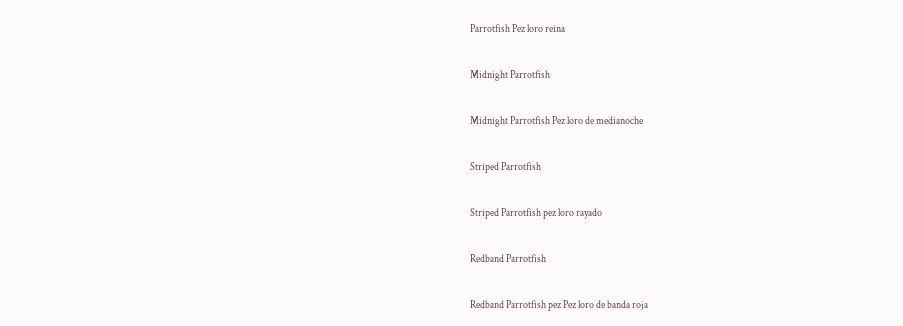Parrotfish Pez loro reina

Midnight Parrotfish

Midnight Parrotfish Pez loro de medianoche

Striped Parrotfish

Striped Parrotfish pez loro rayado

Redband Parrotfish

Redband Parrotfish pez Pez loro de banda roja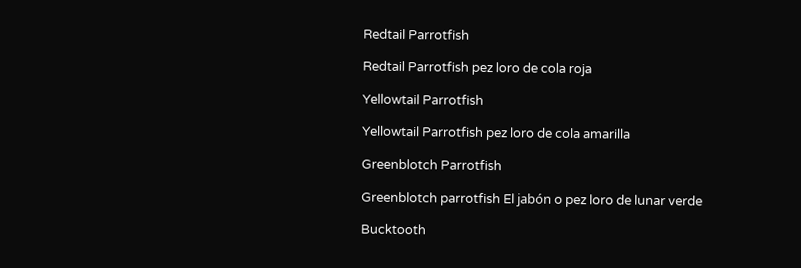Redtail Parrotfish

Redtail Parrotfish pez loro de cola roja

Yellowtail Parrotfish

Yellowtail Parrotfish pez loro de cola amarilla

Greenblotch Parrotfish

Greenblotch parrotfish El jabón o pez loro de lunar verde

Bucktooth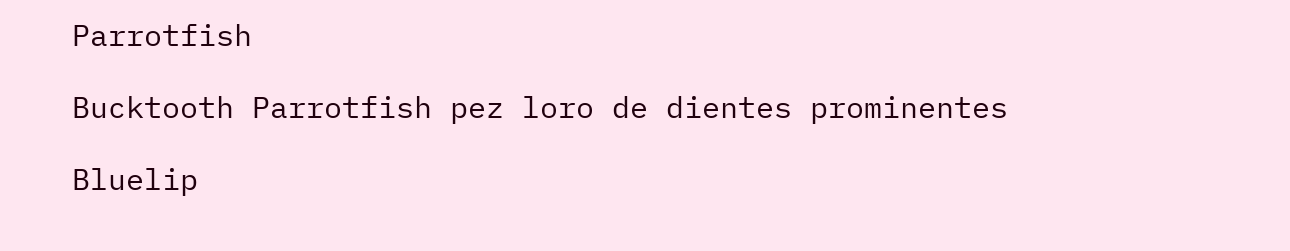Parrotfish

Bucktooth Parrotfish pez loro de dientes prominentes

Bluelip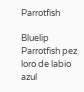Parrotfish

Bluelip Parrotfish pez loro de labio azul